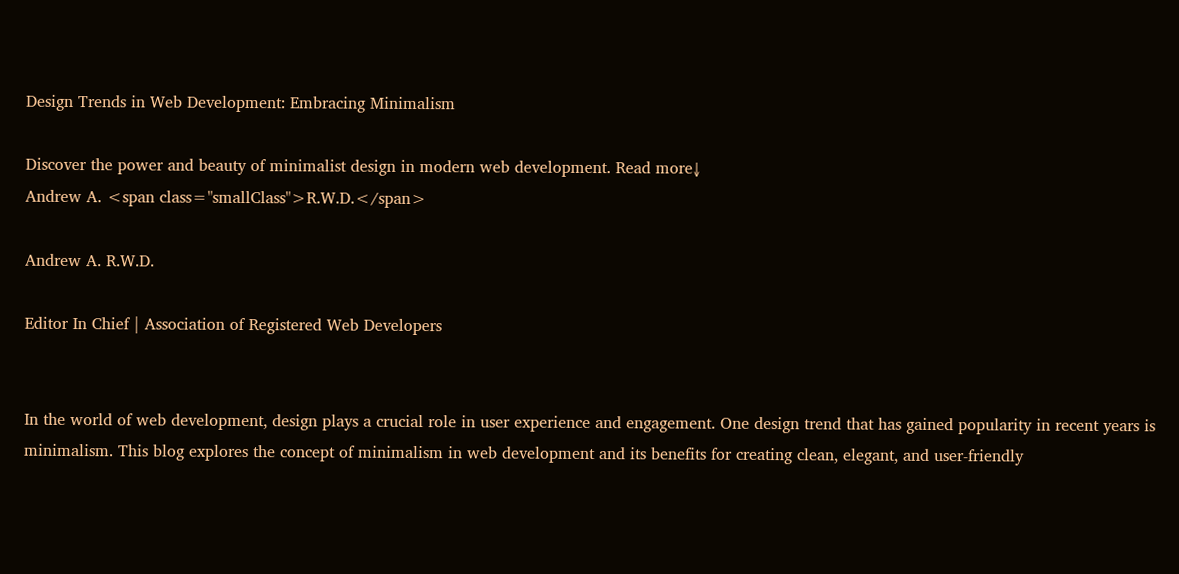Design Trends in Web Development: Embracing Minimalism

Discover the power and beauty of minimalist design in modern web development. Read more↓
Andrew A. <span class="smallClass">R.W.D.</span>

Andrew A. R.W.D.

Editor In Chief | Association of Registered Web Developers


In the world of web development, design plays a crucial role in user experience and engagement. One design trend that has gained popularity in recent years is minimalism. This blog explores the concept of minimalism in web development and its benefits for creating clean, elegant, and user-friendly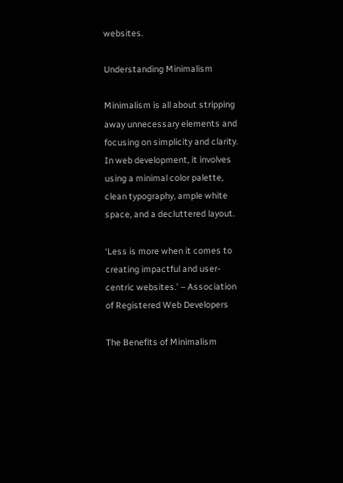websites.

Understanding Minimalism

Minimalism is all about stripping away unnecessary elements and focusing on simplicity and clarity. In web development, it involves using a minimal color palette, clean typography, ample white space, and a decluttered layout.

‘Less is more when it comes to creating impactful and user-centric websites.’ – Association of Registered Web Developers

The Benefits of Minimalism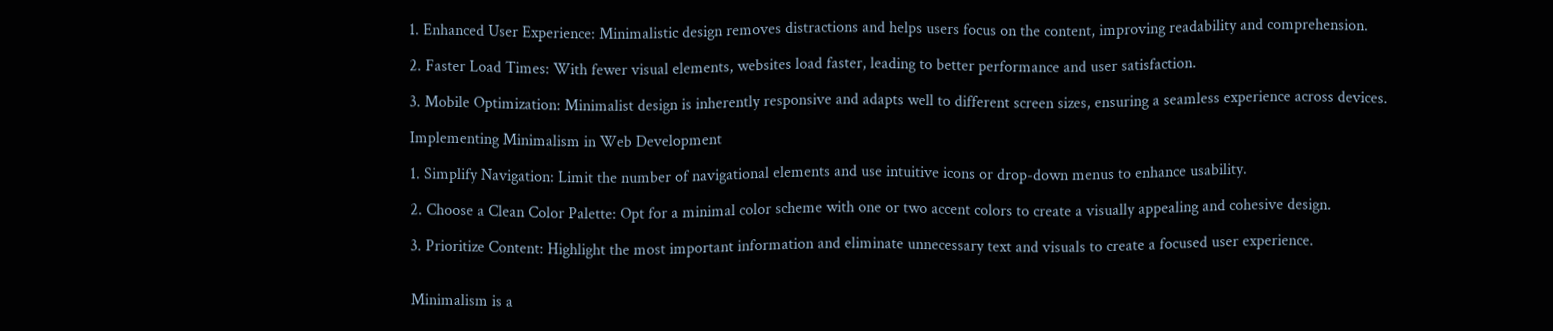1. Enhanced User Experience: Minimalistic design removes distractions and helps users focus on the content, improving readability and comprehension.

2. Faster Load Times: With fewer visual elements, websites load faster, leading to better performance and user satisfaction.

3. Mobile Optimization: Minimalist design is inherently responsive and adapts well to different screen sizes, ensuring a seamless experience across devices.

Implementing Minimalism in Web Development

1. Simplify Navigation: Limit the number of navigational elements and use intuitive icons or drop-down menus to enhance usability.

2. Choose a Clean Color Palette: Opt for a minimal color scheme with one or two accent colors to create a visually appealing and cohesive design.

3. Prioritize Content: Highlight the most important information and eliminate unnecessary text and visuals to create a focused user experience.


Minimalism is a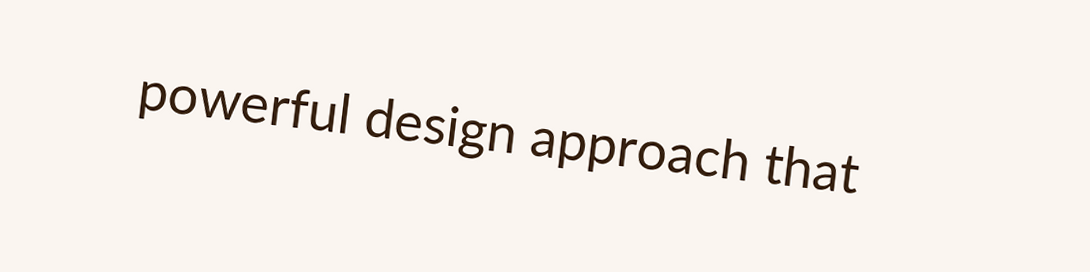powerful design approach that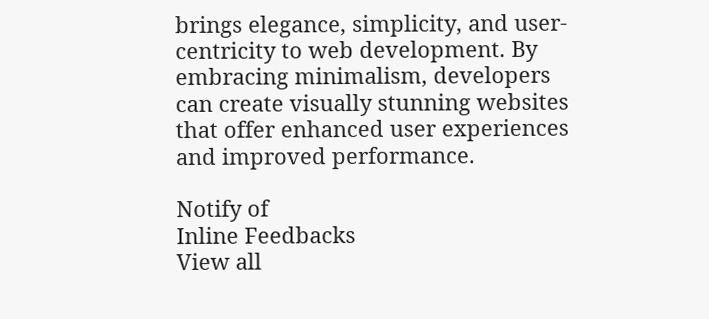brings elegance, simplicity, and user-centricity to web development. By embracing minimalism, developers can create visually stunning websites that offer enhanced user experiences and improved performance.

Notify of
Inline Feedbacks
View all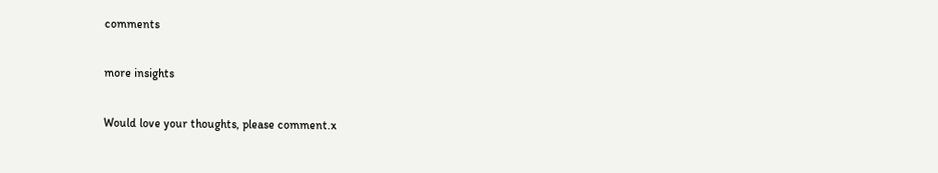comments

more insights

Would love your thoughts, please comment.x